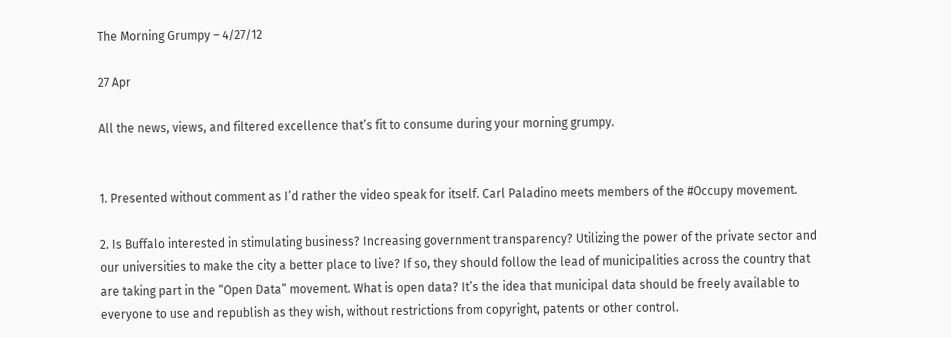The Morning Grumpy – 4/27/12

27 Apr

All the news, views, and filtered excellence that’s fit to consume during your morning grumpy.


1. Presented without comment as I’d rather the video speak for itself. Carl Paladino meets members of the #Occupy movement.

2. Is Buffalo interested in stimulating business? Increasing government transparency? Utilizing the power of the private sector and our universities to make the city a better place to live? If so, they should follow the lead of municipalities across the country that are taking part in the “Open Data” movement. What is open data? It’s the idea that municipal data should be freely available to everyone to use and republish as they wish, without restrictions from copyright, patents or other control.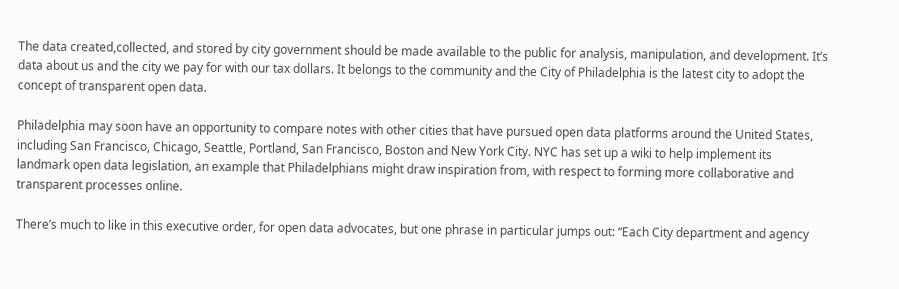The data created,collected, and stored by city government should be made available to the public for analysis, manipulation, and development. It’s data about us and the city we pay for with our tax dollars. It belongs to the community and the City of Philadelphia is the latest city to adopt the concept of transparent open data.

Philadelphia may soon have an opportunity to compare notes with other cities that have pursued open data platforms around the United States, including San Francisco, Chicago, Seattle, Portland, San Francisco, Boston and New York City. NYC has set up a wiki to help implement its landmark open data legislation, an example that Philadelphians might draw inspiration from, with respect to forming more collaborative and transparent processes online.

There’s much to like in this executive order, for open data advocates, but one phrase in particular jumps out: “Each City department and agency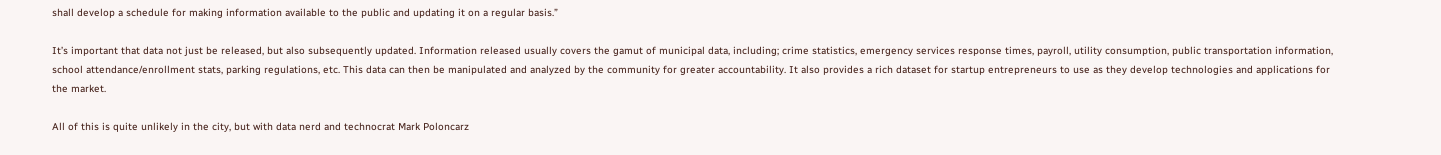shall develop a schedule for making information available to the public and updating it on a regular basis.”

It’s important that data not just be released, but also subsequently updated. Information released usually covers the gamut of municipal data, including; crime statistics, emergency services response times, payroll, utility consumption, public transportation information, school attendance/enrollment stats, parking regulations, etc. This data can then be manipulated and analyzed by the community for greater accountability. It also provides a rich dataset for startup entrepreneurs to use as they develop technologies and applications for the market.

All of this is quite unlikely in the city, but with data nerd and technocrat Mark Poloncarz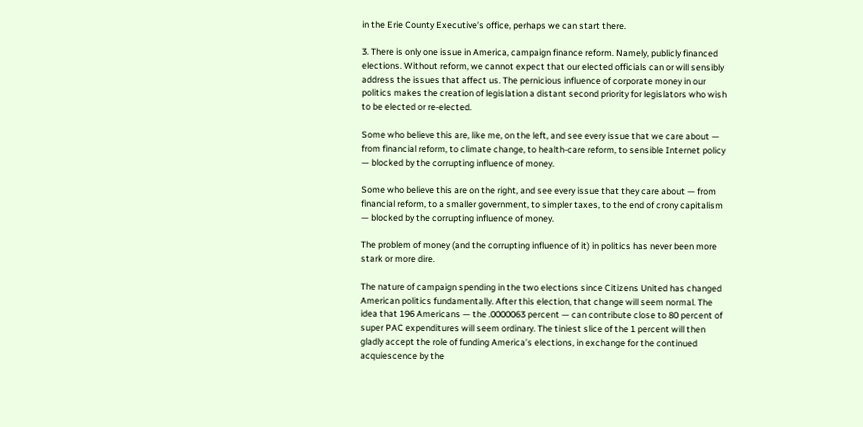in the Erie County Executive’s office, perhaps we can start there.

3. There is only one issue in America, campaign finance reform. Namely, publicly financed elections. Without reform, we cannot expect that our elected officials can or will sensibly address the issues that affect us. The pernicious influence of corporate money in our politics makes the creation of legislation a distant second priority for legislators who wish to be elected or re-elected.

Some who believe this are, like me, on the left, and see every issue that we care about — from financial reform, to climate change, to health-care reform, to sensible Internet policy — blocked by the corrupting influence of money.

Some who believe this are on the right, and see every issue that they care about — from financial reform, to a smaller government, to simpler taxes, to the end of crony capitalism — blocked by the corrupting influence of money.

The problem of money (and the corrupting influence of it) in politics has never been more stark or more dire.

The nature of campaign spending in the two elections since Citizens United has changed American politics fundamentally. After this election, that change will seem normal. The idea that 196 Americans — the .0000063 percent — can contribute close to 80 percent of super PAC expenditures will seem ordinary. The tiniest slice of the 1 percent will then gladly accept the role of funding America’s elections, in exchange for the continued acquiescence by the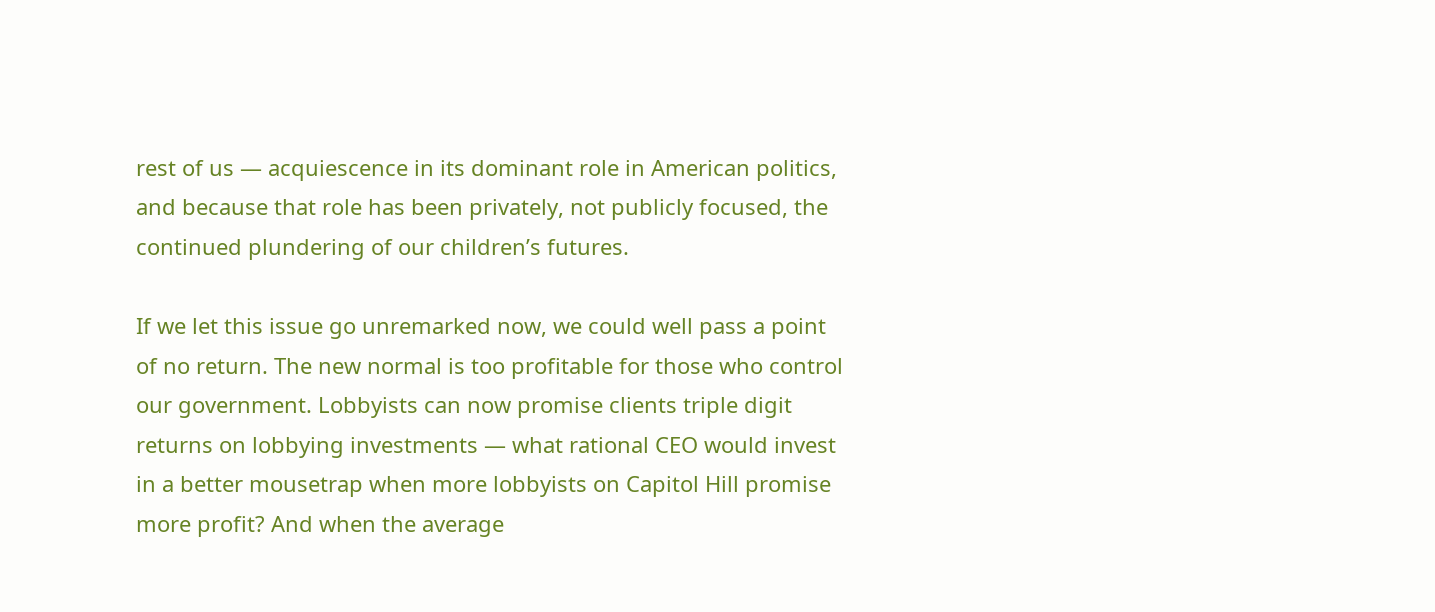rest of us — acquiescence in its dominant role in American politics, and because that role has been privately, not publicly focused, the continued plundering of our children’s futures.

If we let this issue go unremarked now, we could well pass a point of no return. The new normal is too profitable for those who control our government. Lobbyists can now promise clients triple digit returns on lobbying investments — what rational CEO would invest in a better mousetrap when more lobbyists on Capitol Hill promise more profit? And when the average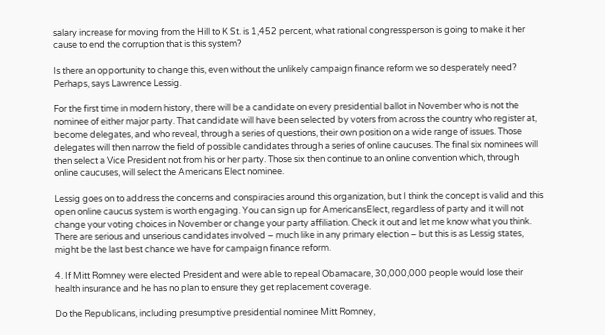salary increase for moving from the Hill to K St. is 1,452 percent, what rational congressperson is going to make it her cause to end the corruption that is this system?

Is there an opportunity to change this, even without the unlikely campaign finance reform we so desperately need? Perhaps, says Lawrence Lessig.

For the first time in modern history, there will be a candidate on every presidential ballot in November who is not the nominee of either major party. That candidate will have been selected by voters from across the country who register at, become delegates, and who reveal, through a series of questions, their own position on a wide range of issues. Those delegates will then narrow the field of possible candidates through a series of online caucuses. The final six nominees will then select a Vice President not from his or her party. Those six then continue to an online convention which, through online caucuses, will select the Americans Elect nominee.

Lessig goes on to address the concerns and conspiracies around this organization, but I think the concept is valid and this open online caucus system is worth engaging. You can sign up for AmericansElect, regardless of party and it will not change your voting choices in November or change your party affiliation. Check it out and let me know what you think. There are serious and unserious candidates involved – much like in any primary election – but this is as Lessig states, might be the last best chance we have for campaign finance reform.

4. If Mitt Romney were elected President and were able to repeal Obamacare, 30,000,000 people would lose their health insurance and he has no plan to ensure they get replacement coverage.

Do the Republicans, including presumptive presidential nominee Mitt Romney,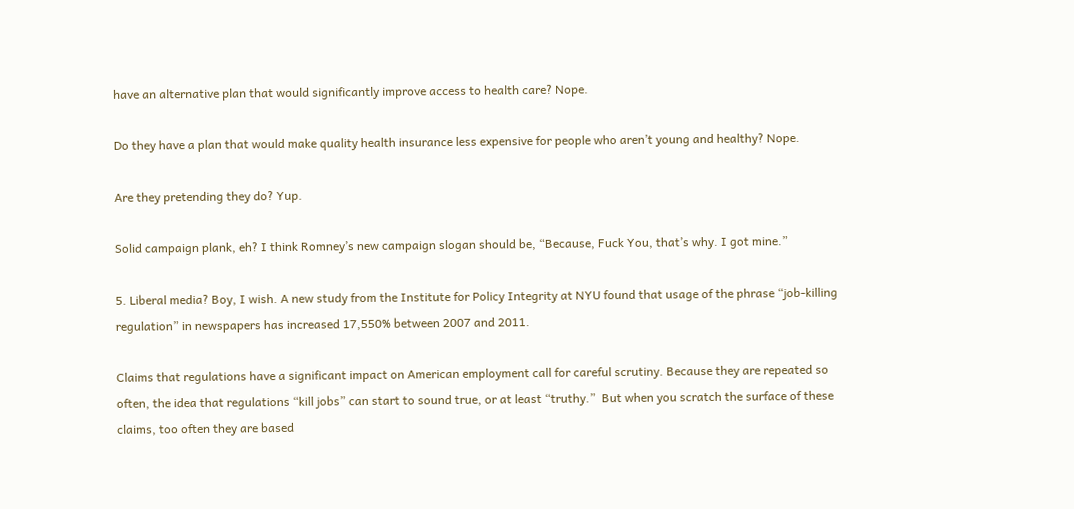have an alternative plan that would significantly improve access to health care? Nope.

Do they have a plan that would make quality health insurance less expensive for people who aren’t young and healthy? Nope.

Are they pretending they do? Yup.

Solid campaign plank, eh? I think Romney’s new campaign slogan should be, “Because, Fuck You, that’s why. I got mine.”

5. Liberal media? Boy, I wish. A new study from the Institute for Policy Integrity at NYU found that usage of the phrase “job-killing regulation” in newspapers has increased 17,550% between 2007 and 2011.

Claims that regulations have a significant impact on American employment call for careful scrutiny. Because they are repeated so often, the idea that regulations “kill jobs” can start to sound true, or at least “truthy.”  But when you scratch the surface of these claims, too often they are based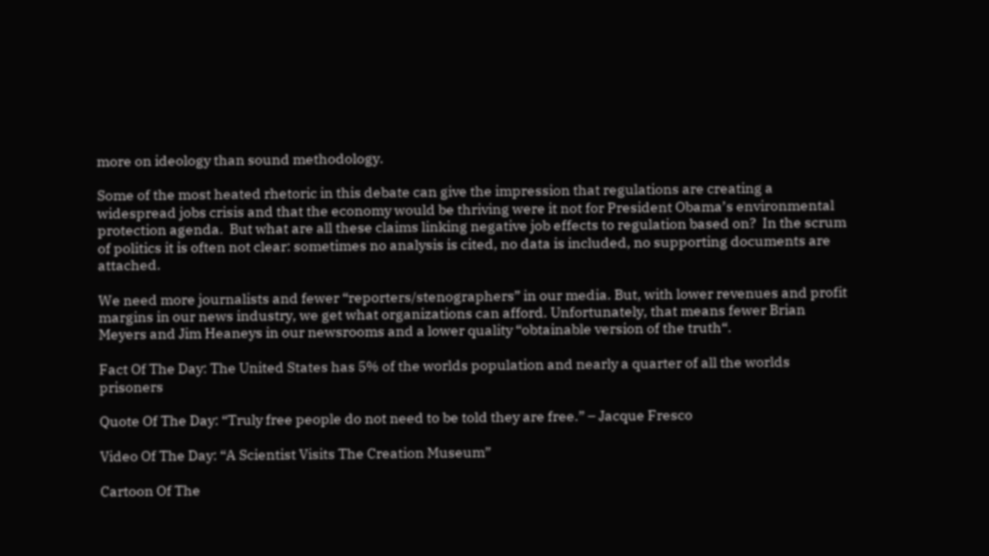more on ideology than sound methodology.

Some of the most heated rhetoric in this debate can give the impression that regulations are creating a widespread jobs crisis and that the economy would be thriving were it not for President Obama’s environmental protection agenda.  But what are all these claims linking negative job effects to regulation based on?  In the scrum of politics it is often not clear: sometimes no analysis is cited, no data is included, no supporting documents are attached.

We need more journalists and fewer “reporters/stenographers” in our media. But, with lower revenues and profit margins in our news industry, we get what organizations can afford. Unfortunately, that means fewer Brian Meyers and Jim Heaneys in our newsrooms and a lower quality “obtainable version of the truth“.

Fact Of The Day: The United States has 5% of the worlds population and nearly a quarter of all the worlds prisoners

Quote Of The Day: “Truly free people do not need to be told they are free.” – Jacque Fresco

Video Of The Day: “A Scientist Visits The Creation Museum”

Cartoon Of The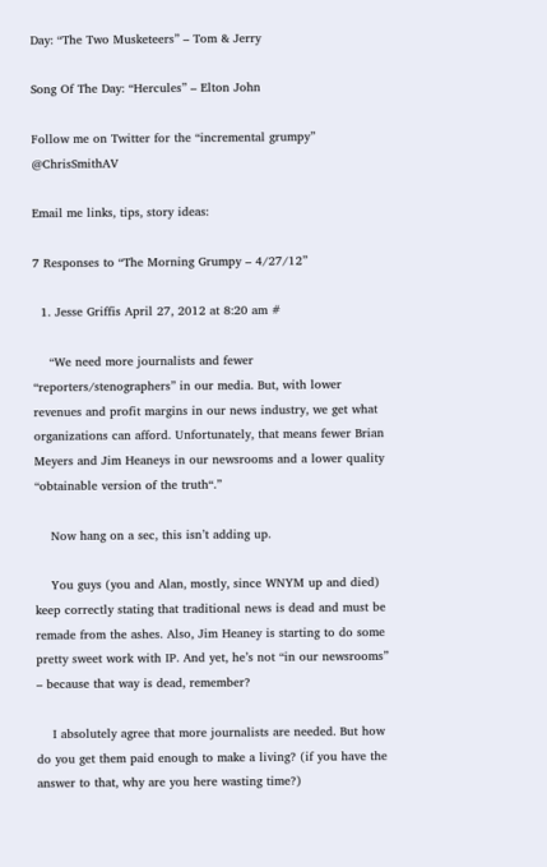Day: “The Two Musketeers” – Tom & Jerry

Song Of The Day: “Hercules” – Elton John

Follow me on Twitter for the “incremental grumpy” @ChrisSmithAV

Email me links, tips, story ideas:

7 Responses to “The Morning Grumpy – 4/27/12”

  1. Jesse Griffis April 27, 2012 at 8:20 am #

    “We need more journalists and fewer “reporters/stenographers” in our media. But, with lower revenues and profit margins in our news industry, we get what organizations can afford. Unfortunately, that means fewer Brian Meyers and Jim Heaneys in our newsrooms and a lower quality “obtainable version of the truth“.”

    Now hang on a sec, this isn’t adding up.

    You guys (you and Alan, mostly, since WNYM up and died) keep correctly stating that traditional news is dead and must be remade from the ashes. Also, Jim Heaney is starting to do some pretty sweet work with IP. And yet, he’s not “in our newsrooms” – because that way is dead, remember?

    I absolutely agree that more journalists are needed. But how do you get them paid enough to make a living? (if you have the answer to that, why are you here wasting time?)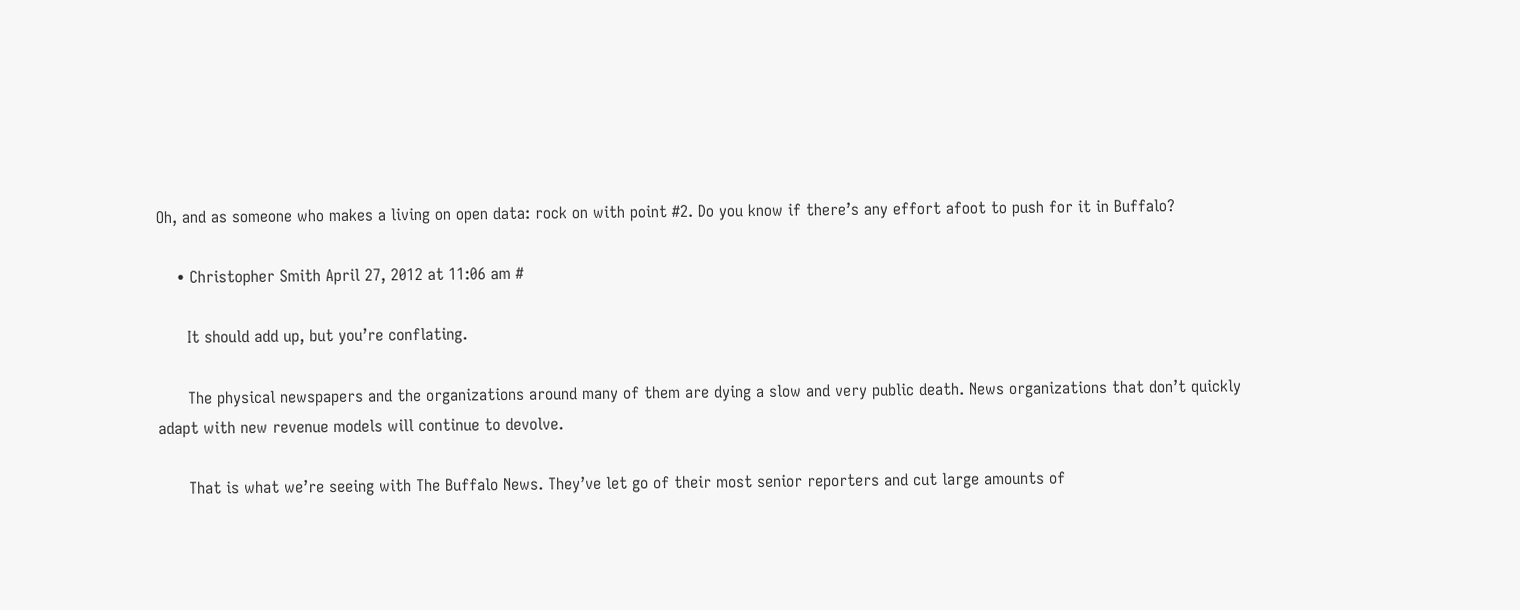Oh, and as someone who makes a living on open data: rock on with point #2. Do you know if there’s any effort afoot to push for it in Buffalo?

    • Christopher Smith April 27, 2012 at 11:06 am #

      It should add up, but you’re conflating.

      The physical newspapers and the organizations around many of them are dying a slow and very public death. News organizations that don’t quickly adapt with new revenue models will continue to devolve.

      That is what we’re seeing with The Buffalo News. They’ve let go of their most senior reporters and cut large amounts of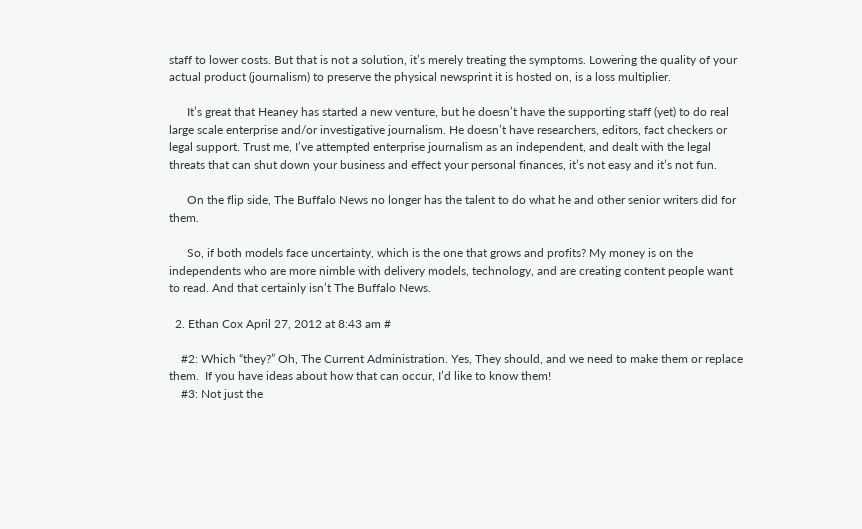staff to lower costs. But that is not a solution, it’s merely treating the symptoms. Lowering the quality of your actual product (journalism) to preserve the physical newsprint it is hosted on, is a loss multiplier.

      It’s great that Heaney has started a new venture, but he doesn’t have the supporting staff (yet) to do real large scale enterprise and/or investigative journalism. He doesn’t have researchers, editors, fact checkers or legal support. Trust me, I’ve attempted enterprise journalism as an independent, and dealt with the legal threats that can shut down your business and effect your personal finances, it’s not easy and it’s not fun.

      On the flip side, The Buffalo News no longer has the talent to do what he and other senior writers did for them.

      So, if both models face uncertainty, which is the one that grows and profits? My money is on the independents who are more nimble with delivery models, technology, and are creating content people want to read. And that certainly isn’t The Buffalo News.

  2. Ethan Cox April 27, 2012 at 8:43 am #

    #2: Which “they?” Oh, The Current Administration. Yes, They should, and we need to make them or replace them.  If you have ideas about how that can occur, I’d like to know them!
    #3: Not just the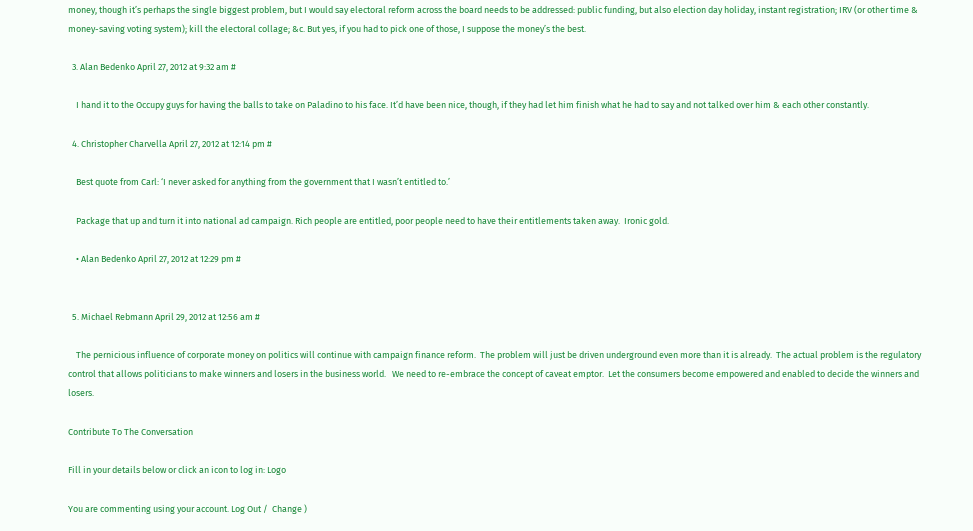money, though it’s perhaps the single biggest problem, but I would say electoral reform across the board needs to be addressed: public funding, but also election day holiday, instant registration; IRV (or other time & money-saving voting system); kill the electoral collage; &c. But yes, if you had to pick one of those, I suppose the money’s the best.

  3. Alan Bedenko April 27, 2012 at 9:32 am #

    I hand it to the Occupy guys for having the balls to take on Paladino to his face. It’d have been nice, though, if they had let him finish what he had to say and not talked over him & each other constantly.

  4. Christopher Charvella April 27, 2012 at 12:14 pm #

    Best quote from Carl: ‘I never asked for anything from the government that I wasn’t entitled to.’

    Package that up and turn it into national ad campaign. Rich people are entitled, poor people need to have their entitlements taken away.  Ironic gold.

    • Alan Bedenko April 27, 2012 at 12:29 pm #


  5. Michael Rebmann April 29, 2012 at 12:56 am #

    The pernicious influence of corporate money on politics will continue with campaign finance reform.  The problem will just be driven underground even more than it is already.  The actual problem is the regulatory control that allows politicians to make winners and losers in the business world.   We need to re-embrace the concept of caveat emptor.  Let the consumers become empowered and enabled to decide the winners and losers.

Contribute To The Conversation

Fill in your details below or click an icon to log in: Logo

You are commenting using your account. Log Out /  Change )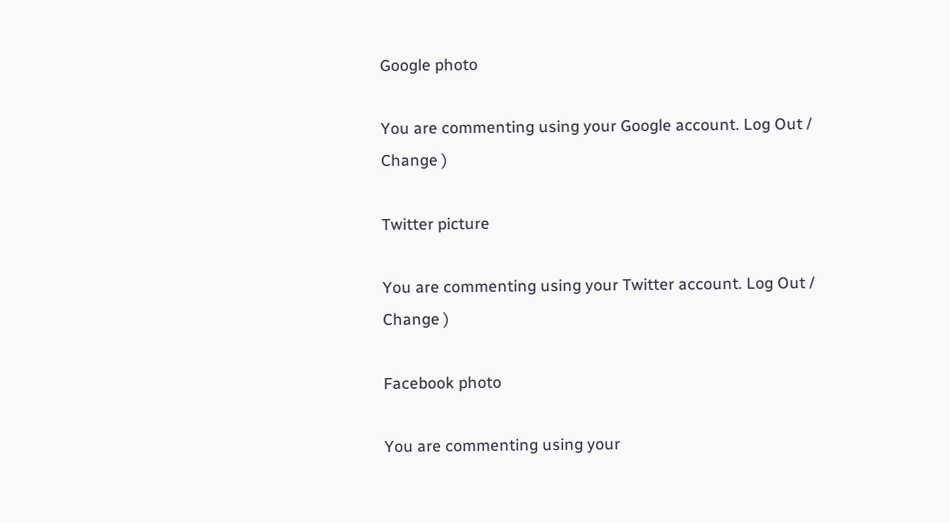Google photo

You are commenting using your Google account. Log Out /  Change )

Twitter picture

You are commenting using your Twitter account. Log Out /  Change )

Facebook photo

You are commenting using your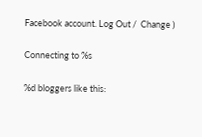Facebook account. Log Out /  Change )

Connecting to %s

%d bloggers like this: